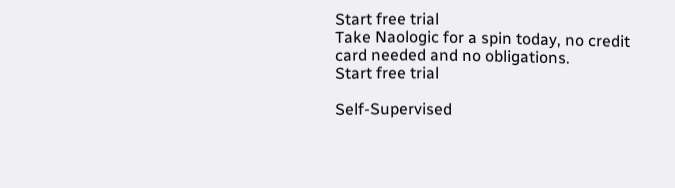Start free trial
Take Naologic for a spin today, no credit card needed and no obligations.
Start free trial

Self-Supervised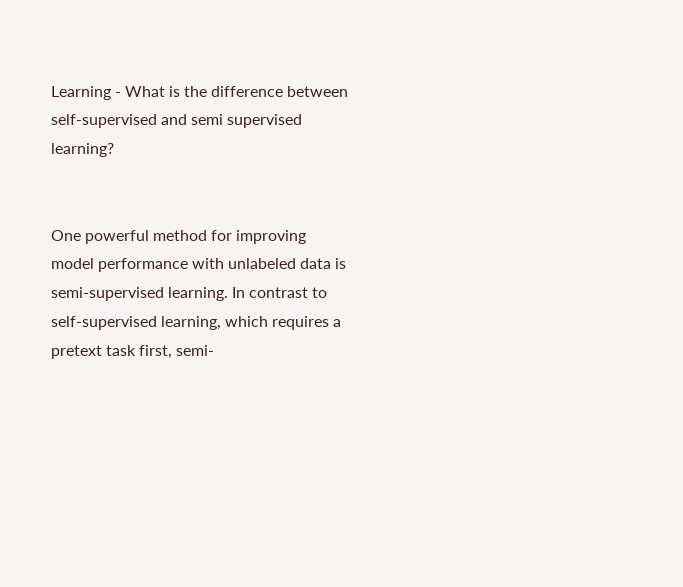Learning - What is the difference between self-supervised and semi supervised learning?


One powerful method for improving model performance with unlabeled data is semi-supervised learning. In contrast to self-supervised learning, which requires a pretext task first, semi-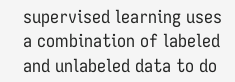supervised learning uses a combination of labeled and unlabeled data to do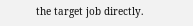the target job directly.